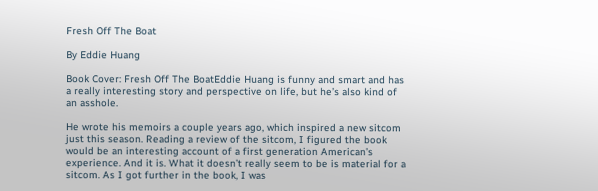Fresh Off The Boat

By Eddie Huang

Book Cover: Fresh Off The BoatEddie Huang is funny and smart and has a really interesting story and perspective on life, but he’s also kind of an asshole.

He wrote his memoirs a couple years ago, which inspired a new sitcom just this season. Reading a review of the sitcom, I figured the book would be an interesting account of a first generation American’s experience. And it is. What it doesn’t really seem to be is material for a sitcom. As I got further in the book, I was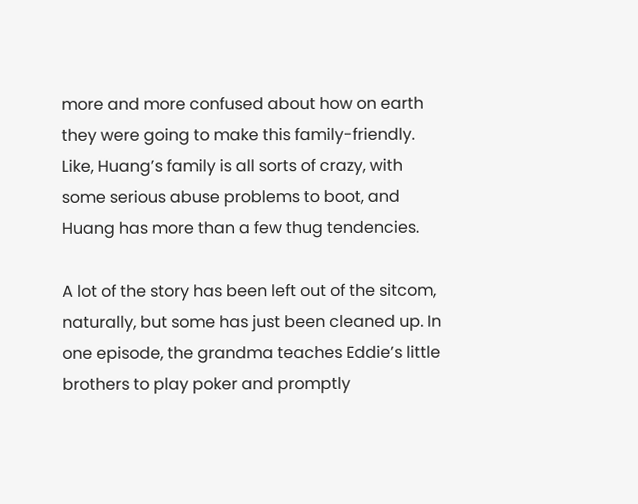more and more confused about how on earth they were going to make this family-friendly. Like, Huang’s family is all sorts of crazy, with some serious abuse problems to boot, and Huang has more than a few thug tendencies.

A lot of the story has been left out of the sitcom, naturally, but some has just been cleaned up. In one episode, the grandma teaches Eddie’s little brothers to play poker and promptly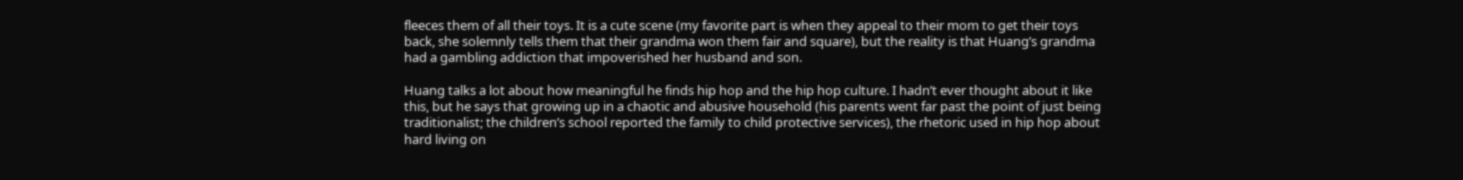fleeces them of all their toys. It is a cute scene (my favorite part is when they appeal to their mom to get their toys back, she solemnly tells them that their grandma won them fair and square), but the reality is that Huang’s grandma had a gambling addiction that impoverished her husband and son.

Huang talks a lot about how meaningful he finds hip hop and the hip hop culture. I hadn’t ever thought about it like this, but he says that growing up in a chaotic and abusive household (his parents went far past the point of just being traditionalist; the children’s school reported the family to child protective services), the rhetoric used in hip hop about hard living on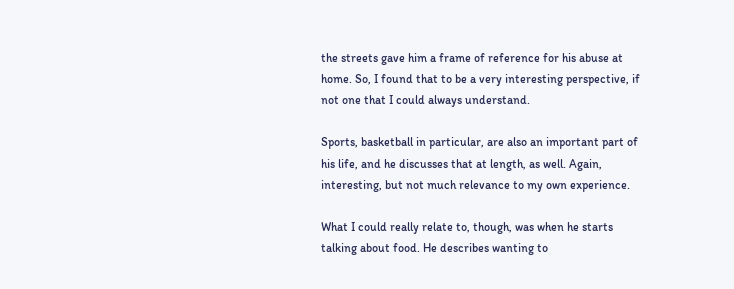the streets gave him a frame of reference for his abuse at home. So, I found that to be a very interesting perspective, if not one that I could always understand.

Sports, basketball in particular, are also an important part of his life, and he discusses that at length, as well. Again, interesting, but not much relevance to my own experience.

What I could really relate to, though, was when he starts talking about food. He describes wanting to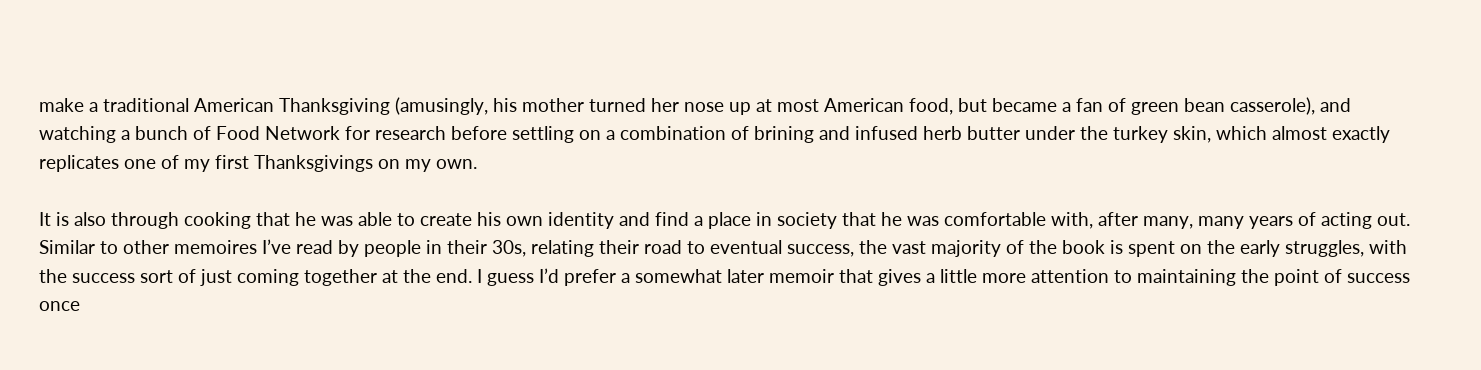make a traditional American Thanksgiving (amusingly, his mother turned her nose up at most American food, but became a fan of green bean casserole), and watching a bunch of Food Network for research before settling on a combination of brining and infused herb butter under the turkey skin, which almost exactly replicates one of my first Thanksgivings on my own.

It is also through cooking that he was able to create his own identity and find a place in society that he was comfortable with, after many, many years of acting out. Similar to other memoires I’ve read by people in their 30s, relating their road to eventual success, the vast majority of the book is spent on the early struggles, with the success sort of just coming together at the end. I guess I’d prefer a somewhat later memoir that gives a little more attention to maintaining the point of success once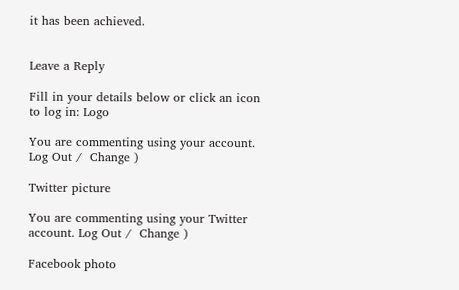it has been achieved.


Leave a Reply

Fill in your details below or click an icon to log in: Logo

You are commenting using your account. Log Out /  Change )

Twitter picture

You are commenting using your Twitter account. Log Out /  Change )

Facebook photo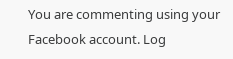You are commenting using your Facebook account. Log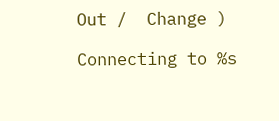Out /  Change )

Connecting to %s